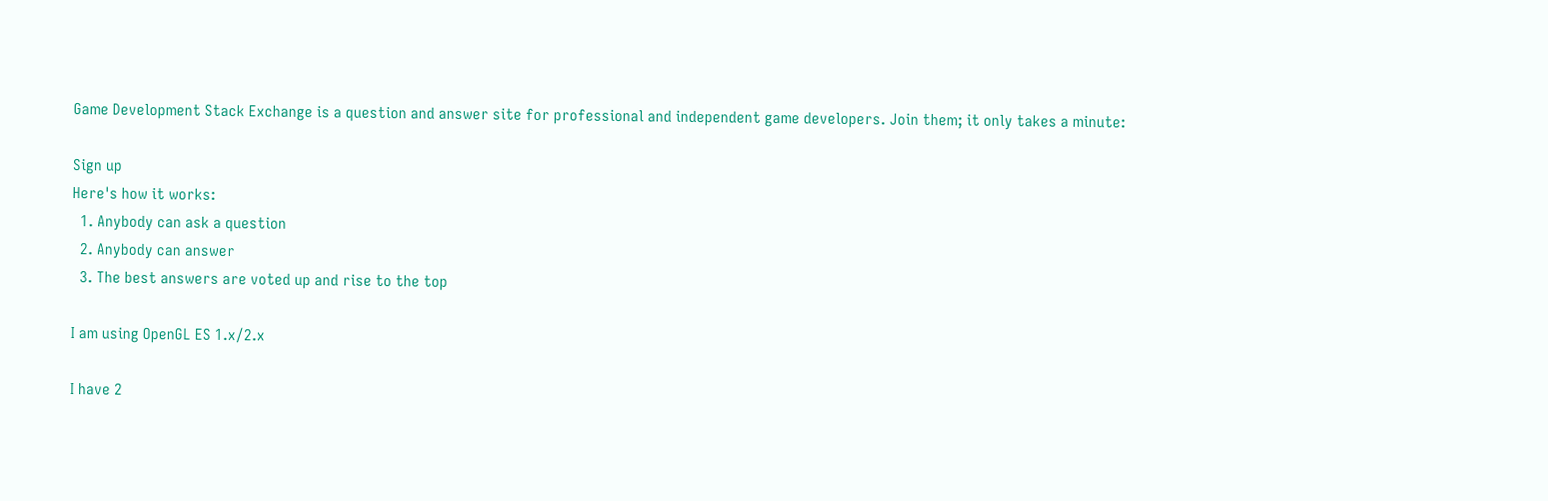Game Development Stack Exchange is a question and answer site for professional and independent game developers. Join them; it only takes a minute:

Sign up
Here's how it works:
  1. Anybody can ask a question
  2. Anybody can answer
  3. The best answers are voted up and rise to the top

I am using OpenGL ES 1.x/2.x

I have 2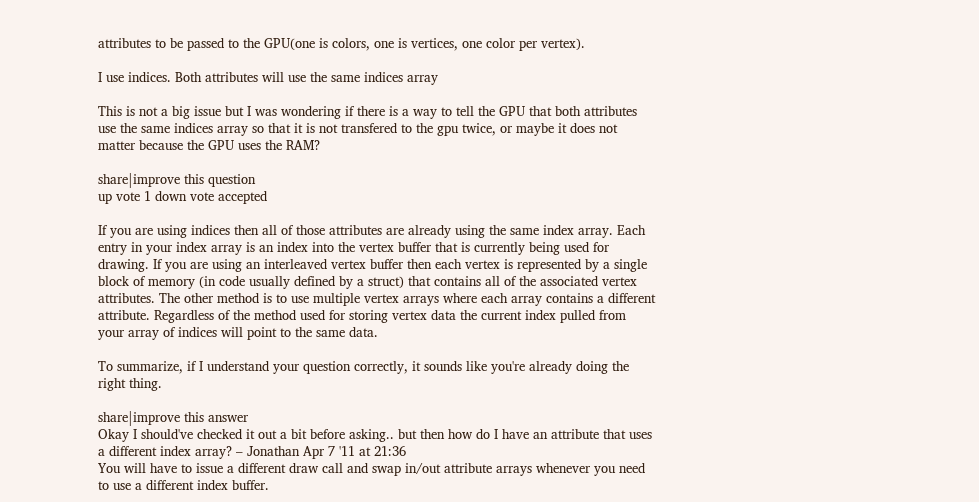attributes to be passed to the GPU(one is colors, one is vertices, one color per vertex).

I use indices. Both attributes will use the same indices array

This is not a big issue but I was wondering if there is a way to tell the GPU that both attributes use the same indices array so that it is not transfered to the gpu twice, or maybe it does not matter because the GPU uses the RAM?

share|improve this question
up vote 1 down vote accepted

If you are using indices then all of those attributes are already using the same index array. Each entry in your index array is an index into the vertex buffer that is currently being used for drawing. If you are using an interleaved vertex buffer then each vertex is represented by a single block of memory (in code usually defined by a struct) that contains all of the associated vertex attributes. The other method is to use multiple vertex arrays where each array contains a different attribute. Regardless of the method used for storing vertex data the current index pulled from your array of indices will point to the same data.

To summarize, if I understand your question correctly, it sounds like you're already doing the right thing.

share|improve this answer
Okay I should've checked it out a bit before asking.. but then how do I have an attribute that uses a different index array? – Jonathan Apr 7 '11 at 21:36
You will have to issue a different draw call and swap in/out attribute arrays whenever you need to use a different index buffer.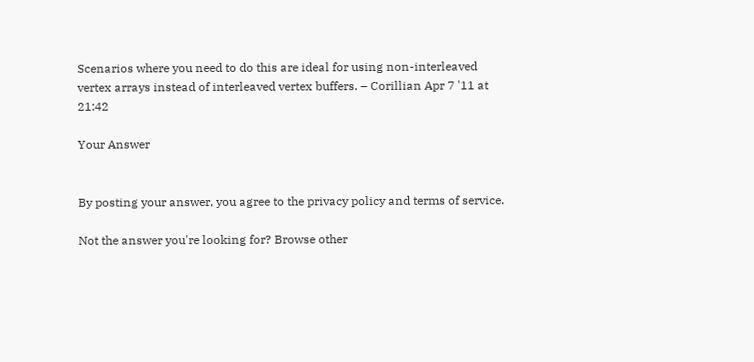Scenarios where you need to do this are ideal for using non-interleaved vertex arrays instead of interleaved vertex buffers. – Corillian Apr 7 '11 at 21:42

Your Answer


By posting your answer, you agree to the privacy policy and terms of service.

Not the answer you're looking for? Browse other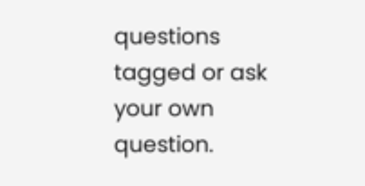questions tagged or ask your own question.